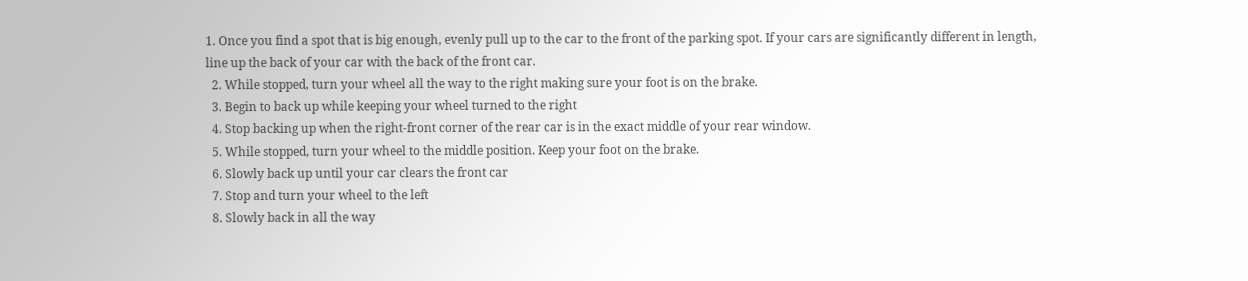1. Once you find a spot that is big enough, evenly pull up to the car to the front of the parking spot. If your cars are significantly different in length, line up the back of your car with the back of the front car.
  2. While stopped, turn your wheel all the way to the right making sure your foot is on the brake.
  3. Begin to back up while keeping your wheel turned to the right
  4. Stop backing up when the right-front corner of the rear car is in the exact middle of your rear window.
  5. While stopped, turn your wheel to the middle position. Keep your foot on the brake.
  6. Slowly back up until your car clears the front car
  7. Stop and turn your wheel to the left
  8. Slowly back in all the way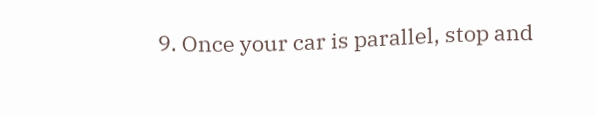9. Once your car is parallel, stop and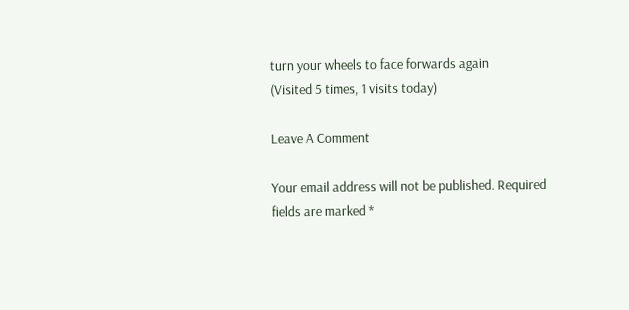turn your wheels to face forwards again
(Visited 5 times, 1 visits today)

Leave A Comment

Your email address will not be published. Required fields are marked *